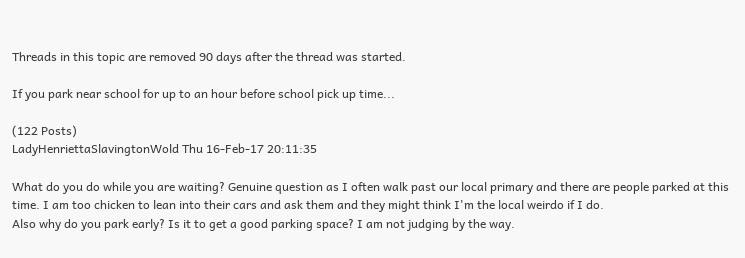Threads in this topic are removed 90 days after the thread was started.

If you park near school for up to an hour before school pick up time...

(122 Posts)
LadyHenriettaSlavingtonWold Thu 16-Feb-17 20:11:35

What do you do while you are waiting? Genuine question as I often walk past our local primary and there are people parked at this time. I am too chicken to lean into their cars and ask them and they might think I'm the local weirdo if I do.
Also why do you park early? Is it to get a good parking space? I am not judging by the way.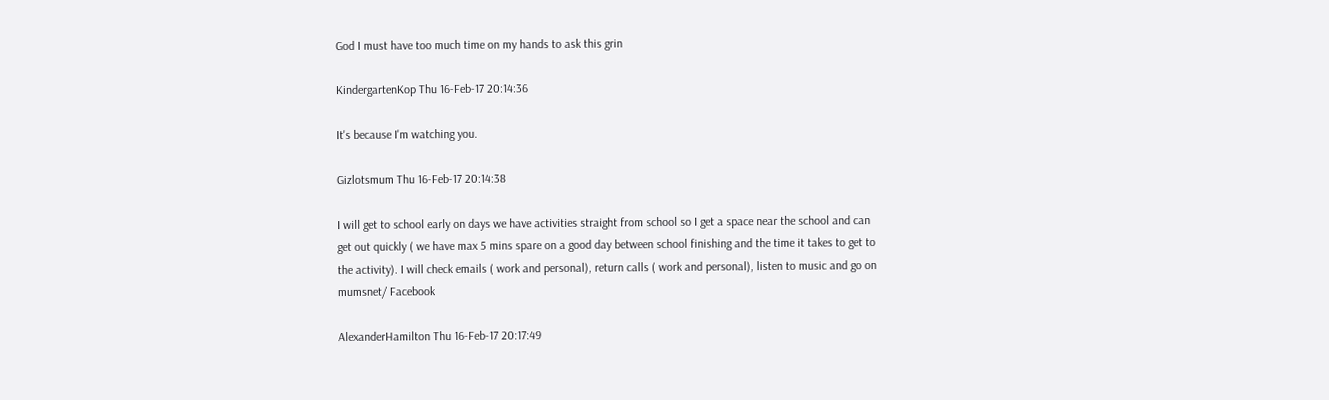God I must have too much time on my hands to ask this grin

KindergartenKop Thu 16-Feb-17 20:14:36

It's because I'm watching you.

Gizlotsmum Thu 16-Feb-17 20:14:38

I will get to school early on days we have activities straight from school so I get a space near the school and can get out quickly ( we have max 5 mins spare on a good day between school finishing and the time it takes to get to the activity). I will check emails ( work and personal), return calls ( work and personal), listen to music and go on mumsnet/ Facebook

AlexanderHamilton Thu 16-Feb-17 20:17:49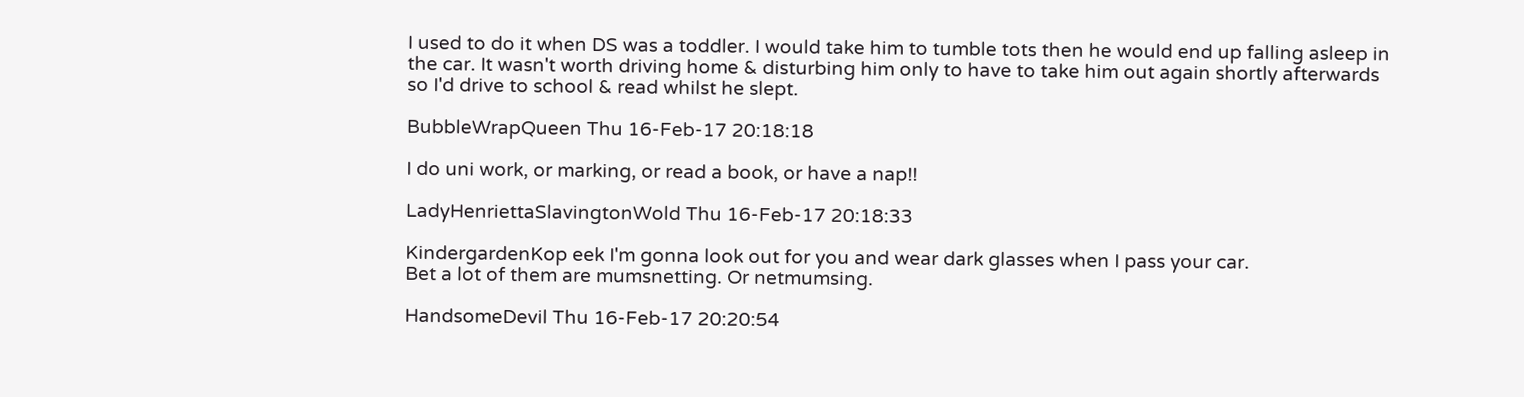I used to do it when DS was a toddler. I would take him to tumble tots then he would end up falling asleep in the car. It wasn't worth driving home & disturbing him only to have to take him out again shortly afterwards so I'd drive to school & read whilst he slept.

BubbleWrapQueen Thu 16-Feb-17 20:18:18

I do uni work, or marking, or read a book, or have a nap!!

LadyHenriettaSlavingtonWold Thu 16-Feb-17 20:18:33

KindergardenKop eek I'm gonna look out for you and wear dark glasses when I pass your car.
Bet a lot of them are mumsnetting. Or netmumsing.

HandsomeDevil Thu 16-Feb-17 20:20:54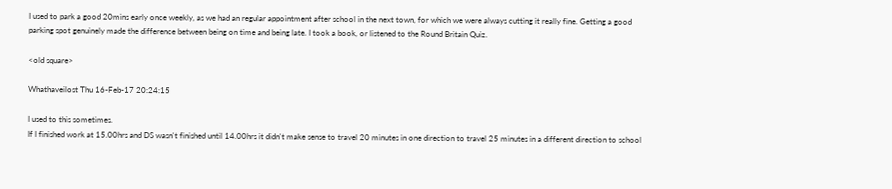I used to park a good 20mins early once weekly, as we had an regular appointment after school in the next town, for which we were always cutting it really fine. Getting a good parking spot genuinely made the difference between being on time and being late. I took a book, or listened to the Round Britain Quiz.

<old square>

Whathaveilost Thu 16-Feb-17 20:24:15

I used to this sometimes.
If I finished work at 15.00hrs and DS wasn't finished until 14.00hrs it didn't make sense to travel 20 minutes in one direction to travel 25 minutes in a different direction to school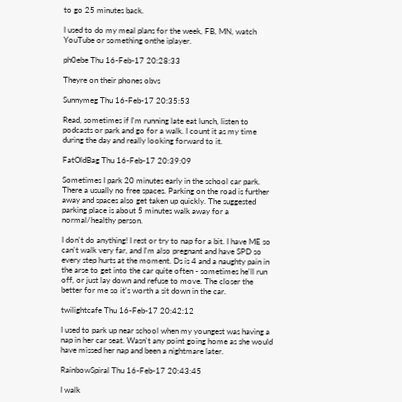to go 25 minutes back.

I used to do my meal plans for the week, FB, MN, watch YouTube or something onthe iplayer.

ph0ebe Thu 16-Feb-17 20:28:33

Theyre on their phones obvs

Sunnymeg Thu 16-Feb-17 20:35:53

Read, sometimes if I'm running late eat lunch, listen to podcasts or park and go for a walk. I count it as my time during the day and really looking forward to it.

FatOldBag Thu 16-Feb-17 20:39:09

Sometimes I park 20 minutes early in the school car park. There a usually no free spaces. Parking on the road is further away and spaces also get taken up quickly. The suggested parking place is about 5 minutes walk away for a normal/healthy person.

I don't do anything! I rest or try to nap for a bit. I have ME so can't walk very far, and I'm also pregnant and have SPD so every step hurts at the moment. Ds is 4 and a naughty pain in the arse to get into the car quite often - sometimes he'll run off, or just lay down and refuse to move. The closer the better for me so it's worth a sit down in the car.

twilightcafe Thu 16-Feb-17 20:42:12

I used to park up near school when my youngest was having a nap in her car seat. Wasn't any point going home as she would have missed her nap and been a nightmare later.

RainbowSpiral Thu 16-Feb-17 20:43:45

I walk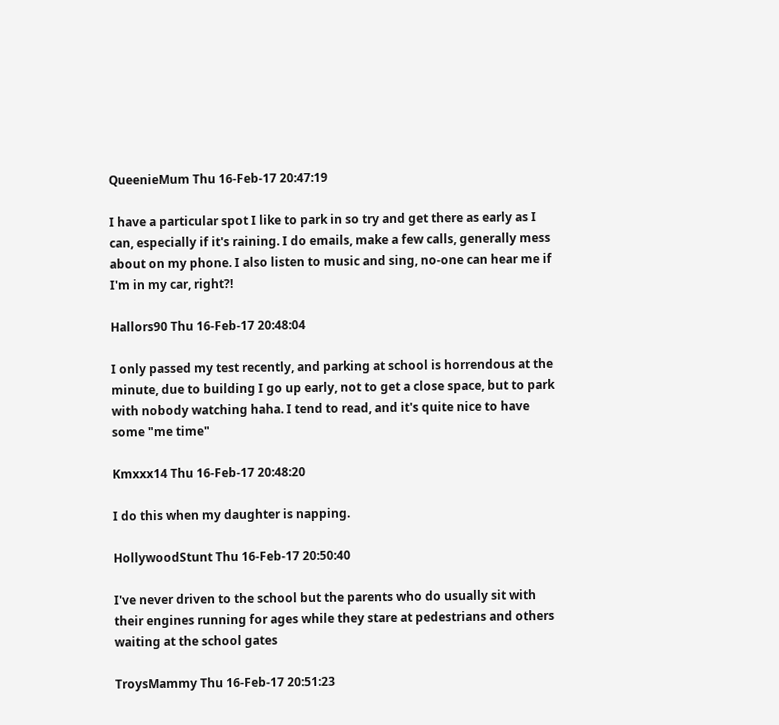QueenieMum Thu 16-Feb-17 20:47:19

I have a particular spot I like to park in so try and get there as early as I can, especially if it's raining. I do emails, make a few calls, generally mess about on my phone. I also listen to music and sing, no-one can hear me if I'm in my car, right?!

Hallors90 Thu 16-Feb-17 20:48:04

I only passed my test recently, and parking at school is horrendous at the minute, due to building I go up early, not to get a close space, but to park with nobody watching haha. I tend to read, and it's quite nice to have some "me time"

Kmxxx14 Thu 16-Feb-17 20:48:20

I do this when my daughter is napping.

HollywoodStunt Thu 16-Feb-17 20:50:40

I've never driven to the school but the parents who do usually sit with their engines running for ages while they stare at pedestrians and others waiting at the school gates

TroysMammy Thu 16-Feb-17 20:51:23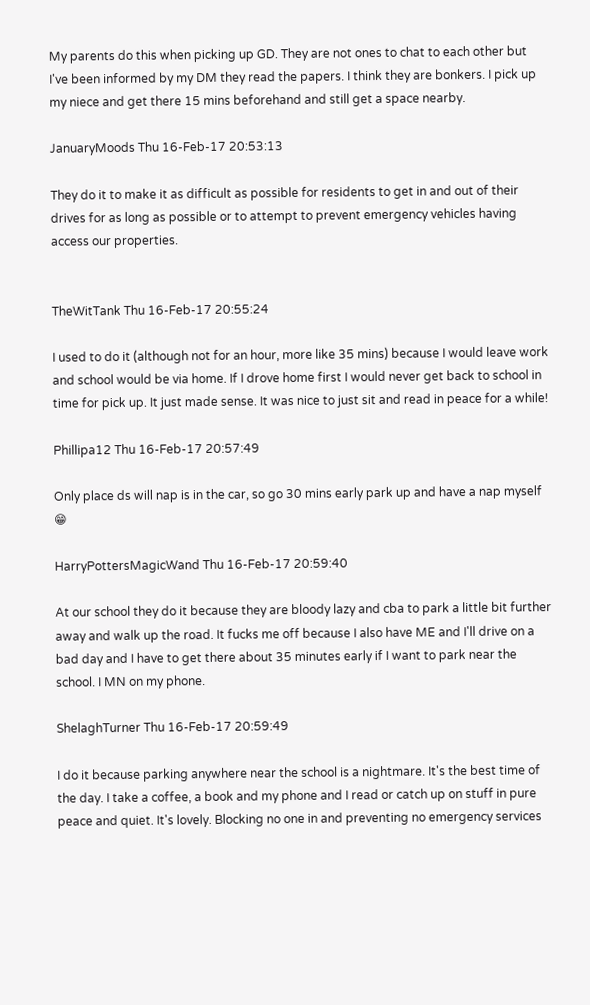My parents do this when picking up GD. They are not ones to chat to each other but I've been informed by my DM they read the papers. I think they are bonkers. I pick up my niece and get there 15 mins beforehand and still get a space nearby.

JanuaryMoods Thu 16-Feb-17 20:53:13

They do it to make it as difficult as possible for residents to get in and out of their drives for as long as possible or to attempt to prevent emergency vehicles having access our properties.


TheWitTank Thu 16-Feb-17 20:55:24

I used to do it (although not for an hour, more like 35 mins) because I would leave work and school would be via home. If I drove home first I would never get back to school in time for pick up. It just made sense. It was nice to just sit and read in peace for a while!

Phillipa12 Thu 16-Feb-17 20:57:49

Only place ds will nap is in the car, so go 30 mins early park up and have a nap myself 😁

HarryPottersMagicWand Thu 16-Feb-17 20:59:40

At our school they do it because they are bloody lazy and cba to park a little bit further away and walk up the road. It fucks me off because I also have ME and I'll drive on a bad day and I have to get there about 35 minutes early if I want to park near the school. I MN on my phone.

ShelaghTurner Thu 16-Feb-17 20:59:49

I do it because parking anywhere near the school is a nightmare. It's the best time of the day. I take a coffee, a book and my phone and I read or catch up on stuff in pure peace and quiet. It's lovely. Blocking no one in and preventing no emergency services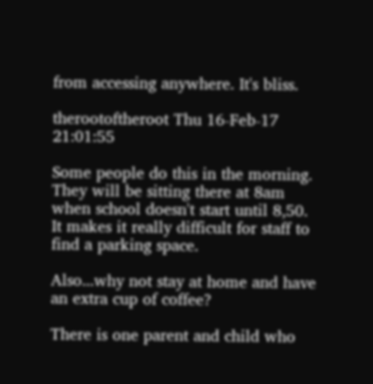from accessing anywhere. It's bliss.

therootoftheroot Thu 16-Feb-17 21:01:55

Some people do this in the morning. They will be sitting there at 8am when school doesn't start until 8,50.
It makes it really difficult for staff to find a parking space.

Also...why not stay at home and have an extra cup of coffee?

There is one parent and child who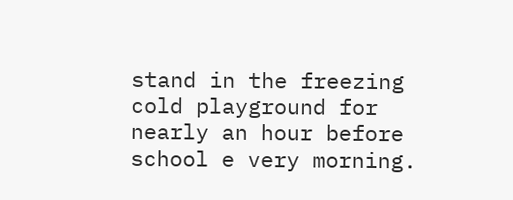stand in the freezing cold playground for nearly an hour before school e very morning.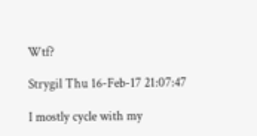Wtf?

Strygil Thu 16-Feb-17 21:07:47

I mostly cycle with my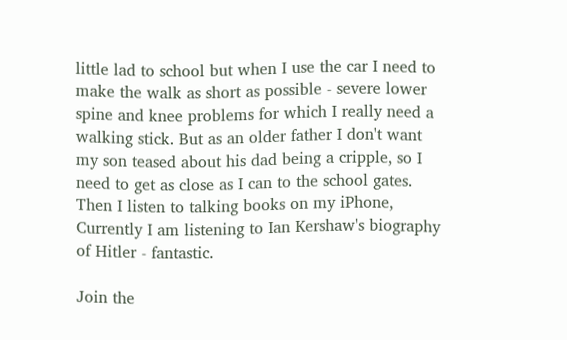little lad to school but when I use the car I need to make the walk as short as possible - severe lower spine and knee problems for which I really need a walking stick. But as an older father I don't want my son teased about his dad being a cripple, so I need to get as close as I can to the school gates. Then I listen to talking books on my iPhone, Currently I am listening to Ian Kershaw's biography of Hitler - fantastic.

Join the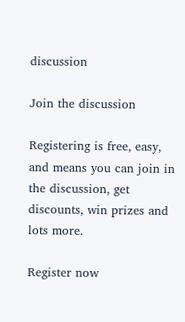discussion

Join the discussion

Registering is free, easy, and means you can join in the discussion, get discounts, win prizes and lots more.

Register now